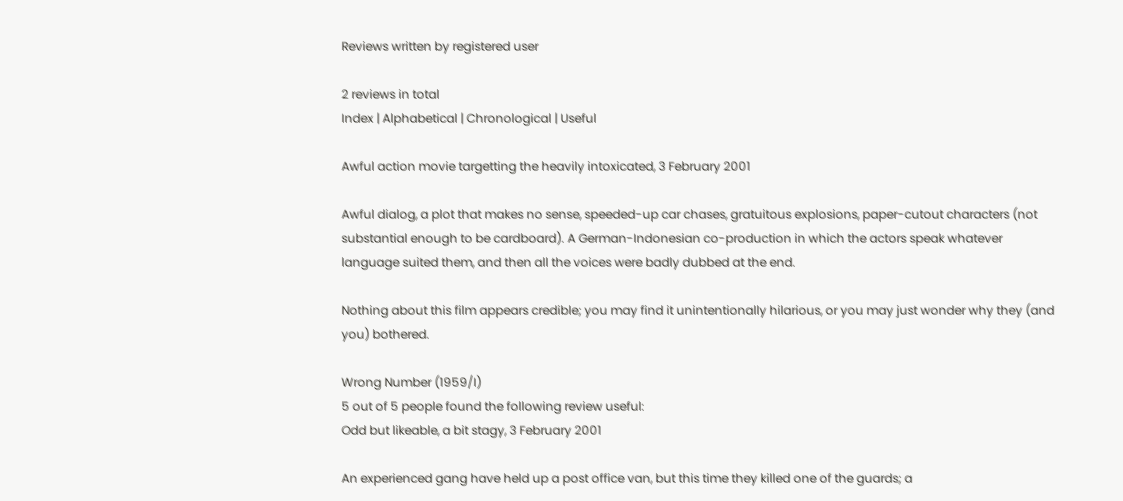Reviews written by registered user

2 reviews in total
Index | Alphabetical | Chronological | Useful

Awful action movie targetting the heavily intoxicated, 3 February 2001

Awful dialog, a plot that makes no sense, speeded-up car chases, gratuitous explosions, paper-cutout characters (not substantial enough to be cardboard). A German-Indonesian co-production in which the actors speak whatever language suited them, and then all the voices were badly dubbed at the end.

Nothing about this film appears credible; you may find it unintentionally hilarious, or you may just wonder why they (and you) bothered.

Wrong Number (1959/I)
5 out of 5 people found the following review useful:
Odd but likeable, a bit stagy, 3 February 2001

An experienced gang have held up a post office van, but this time they killed one of the guards; a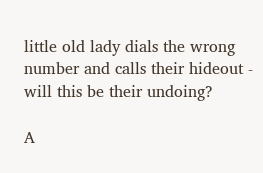little old lady dials the wrong number and calls their hideout - will this be their undoing?

A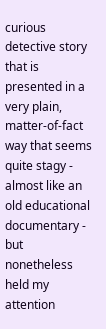curious detective story that is presented in a very plain, matter-of-fact way that seems quite stagy - almost like an old educational documentary - but nonetheless held my attention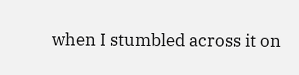when I stumbled across it on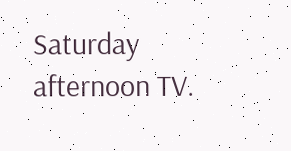Saturday afternoon TV.